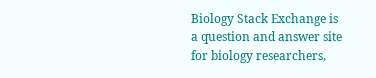Biology Stack Exchange is a question and answer site for biology researchers,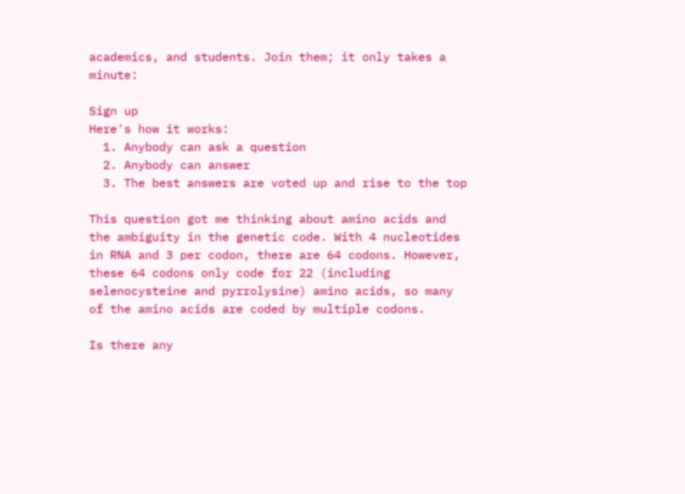academics, and students. Join them; it only takes a minute:

Sign up
Here's how it works:
  1. Anybody can ask a question
  2. Anybody can answer
  3. The best answers are voted up and rise to the top

This question got me thinking about amino acids and the ambiguity in the genetic code. With 4 nucleotides in RNA and 3 per codon, there are 64 codons. However, these 64 codons only code for 22 (including selenocysteine and pyrrolysine) amino acids, so many of the amino acids are coded by multiple codons.

Is there any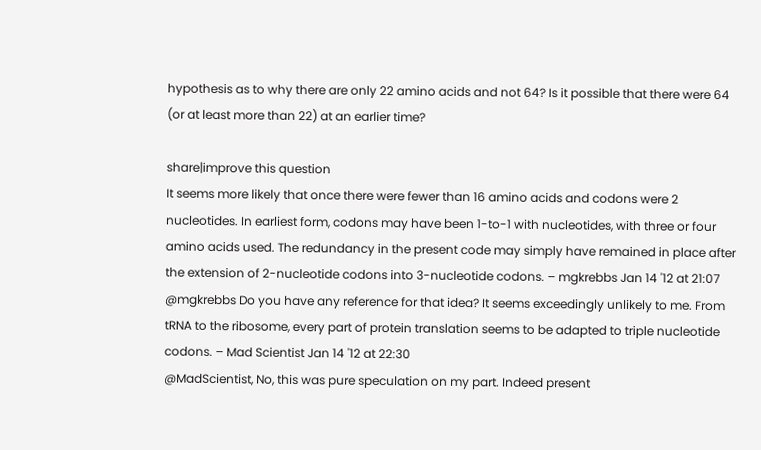hypothesis as to why there are only 22 amino acids and not 64? Is it possible that there were 64 (or at least more than 22) at an earlier time?

share|improve this question
It seems more likely that once there were fewer than 16 amino acids and codons were 2 nucleotides. In earliest form, codons may have been 1-to-1 with nucleotides, with three or four amino acids used. The redundancy in the present code may simply have remained in place after the extension of 2-nucleotide codons into 3-nucleotide codons. – mgkrebbs Jan 14 '12 at 21:07
@mgkrebbs Do you have any reference for that idea? It seems exceedingly unlikely to me. From tRNA to the ribosome, every part of protein translation seems to be adapted to triple nucleotide codons. – Mad Scientist Jan 14 '12 at 22:30
@MadScientist, No, this was pure speculation on my part. Indeed present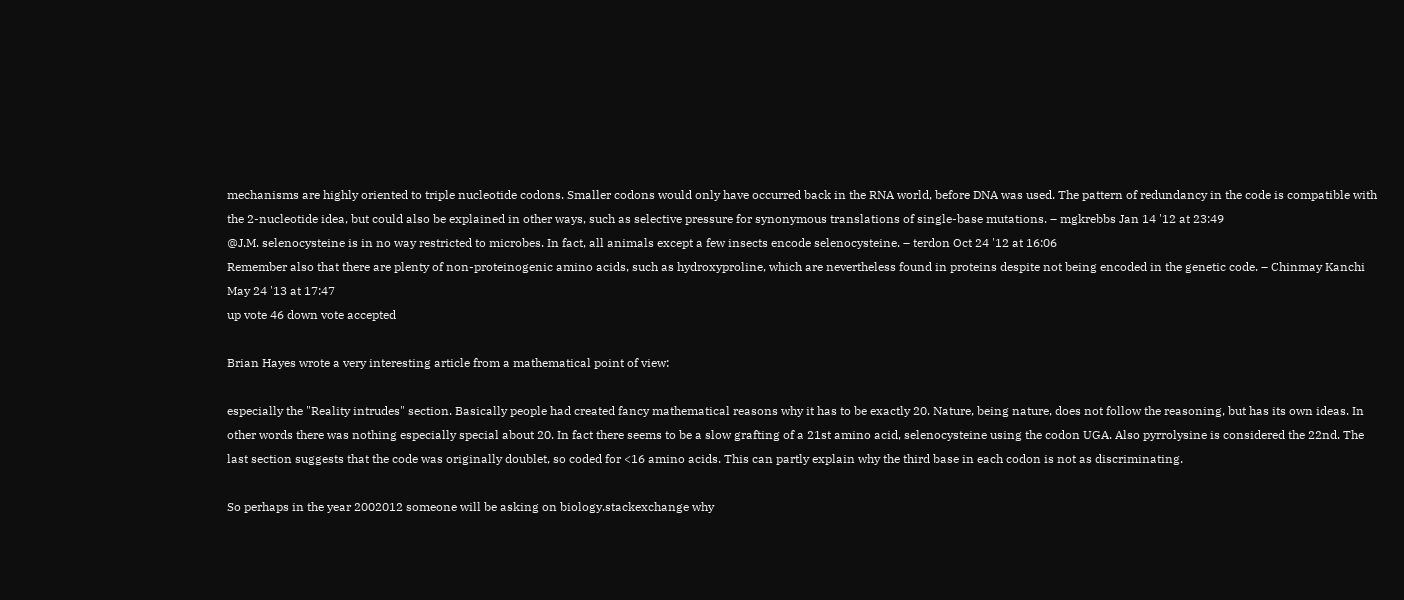mechanisms are highly oriented to triple nucleotide codons. Smaller codons would only have occurred back in the RNA world, before DNA was used. The pattern of redundancy in the code is compatible with the 2-nucleotide idea, but could also be explained in other ways, such as selective pressure for synonymous translations of single-base mutations. – mgkrebbs Jan 14 '12 at 23:49
@J.M. selenocysteine is in no way restricted to microbes. In fact, all animals except a few insects encode selenocysteine. – terdon Oct 24 '12 at 16:06
Remember also that there are plenty of non-proteinogenic amino acids, such as hydroxyproline, which are nevertheless found in proteins despite not being encoded in the genetic code. – Chinmay Kanchi May 24 '13 at 17:47
up vote 46 down vote accepted

Brian Hayes wrote a very interesting article from a mathematical point of view:

especially the "Reality intrudes" section. Basically people had created fancy mathematical reasons why it has to be exactly 20. Nature, being nature, does not follow the reasoning, but has its own ideas. In other words there was nothing especially special about 20. In fact there seems to be a slow grafting of a 21st amino acid, selenocysteine using the codon UGA. Also pyrrolysine is considered the 22nd. The last section suggests that the code was originally doublet, so coded for <16 amino acids. This can partly explain why the third base in each codon is not as discriminating.

So perhaps in the year 2002012 someone will be asking on biology.stackexchange why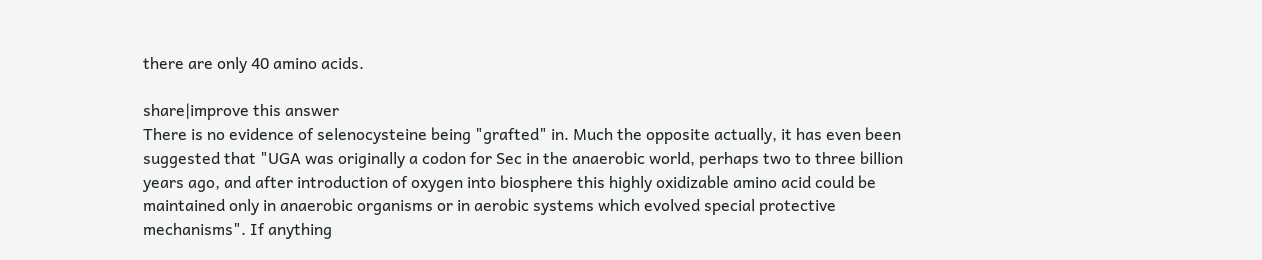there are only 40 amino acids.

share|improve this answer
There is no evidence of selenocysteine being "grafted" in. Much the opposite actually, it has even been suggested that "UGA was originally a codon for Sec in the anaerobic world, perhaps two to three billion years ago, and after introduction of oxygen into biosphere this highly oxidizable amino acid could be maintained only in anaerobic organisms or in aerobic systems which evolved special protective mechanisms". If anything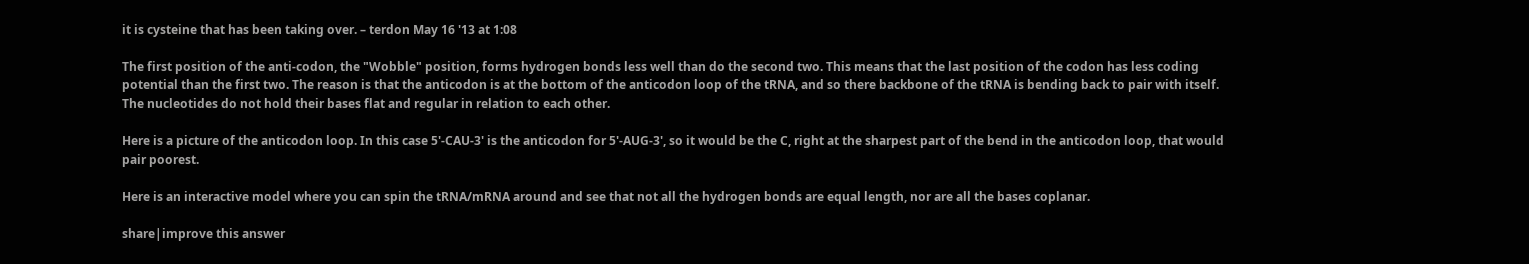it is cysteine that has been taking over. – terdon May 16 '13 at 1:08

The first position of the anti-codon, the "Wobble" position, forms hydrogen bonds less well than do the second two. This means that the last position of the codon has less coding potential than the first two. The reason is that the anticodon is at the bottom of the anticodon loop of the tRNA, and so there backbone of the tRNA is bending back to pair with itself. The nucleotides do not hold their bases flat and regular in relation to each other.

Here is a picture of the anticodon loop. In this case 5'-CAU-3' is the anticodon for 5'-AUG-3', so it would be the C, right at the sharpest part of the bend in the anticodon loop, that would pair poorest.

Here is an interactive model where you can spin the tRNA/mRNA around and see that not all the hydrogen bonds are equal length, nor are all the bases coplanar.

share|improve this answer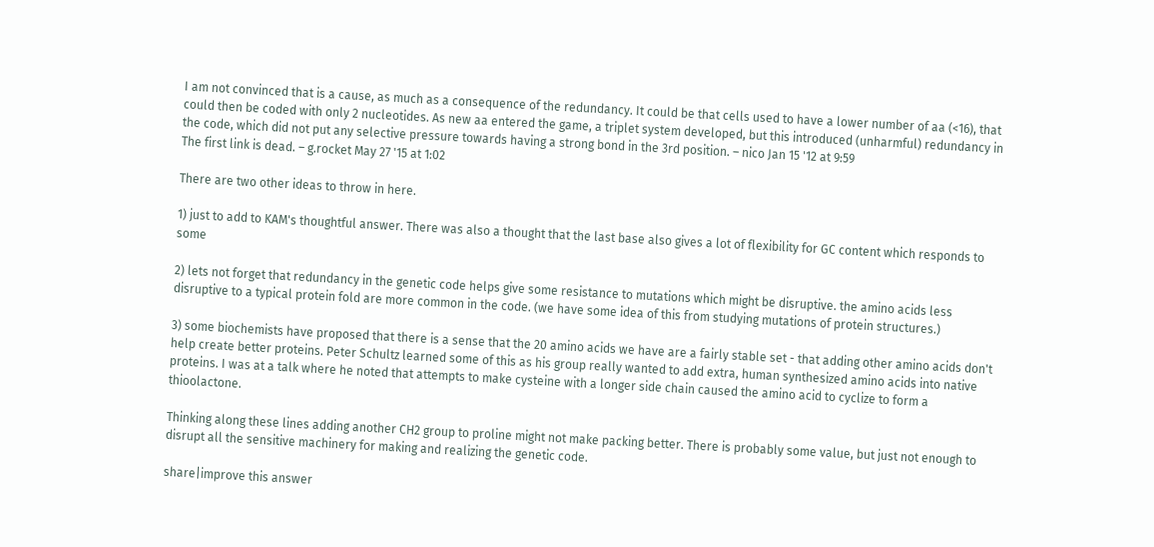I am not convinced that is a cause, as much as a consequence of the redundancy. It could be that cells used to have a lower number of aa (<16), that could then be coded with only 2 nucleotides. As new aa entered the game, a triplet system developed, but this introduced (unharmful) redundancy in the code, which did not put any selective pressure towards having a strong bond in the 3rd position. – nico Jan 15 '12 at 9:59
The first link is dead. – g.rocket May 27 '15 at 1:02

There are two other ideas to throw in here.

1) just to add to KAM's thoughtful answer. There was also a thought that the last base also gives a lot of flexibility for GC content which responds to some

2) lets not forget that redundancy in the genetic code helps give some resistance to mutations which might be disruptive. the amino acids less disruptive to a typical protein fold are more common in the code. (we have some idea of this from studying mutations of protein structures.)

3) some biochemists have proposed that there is a sense that the 20 amino acids we have are a fairly stable set - that adding other amino acids don't help create better proteins. Peter Schultz learned some of this as his group really wanted to add extra, human synthesized amino acids into native proteins. I was at a talk where he noted that attempts to make cysteine with a longer side chain caused the amino acid to cyclize to form a thioolactone.

Thinking along these lines adding another CH2 group to proline might not make packing better. There is probably some value, but just not enough to disrupt all the sensitive machinery for making and realizing the genetic code.

share|improve this answer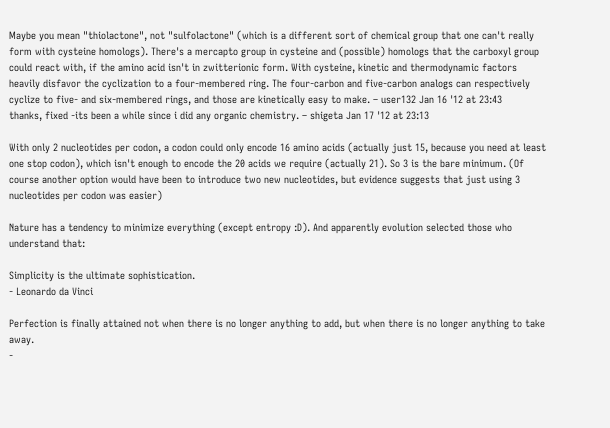Maybe you mean "thiolactone", not "sulfolactone" (which is a different sort of chemical group that one can't really form with cysteine homologs). There's a mercapto group in cysteine and (possible) homologs that the carboxyl group could react with, if the amino acid isn't in zwitterionic form. With cysteine, kinetic and thermodynamic factors heavily disfavor the cyclization to a four-membered ring. The four-carbon and five-carbon analogs can respectively cyclize to five- and six-membered rings, and those are kinetically easy to make. – user132 Jan 16 '12 at 23:43
thanks, fixed -its been a while since i did any organic chemistry. – shigeta Jan 17 '12 at 23:13

With only 2 nucleotides per codon, a codon could only encode 16 amino acids (actually just 15, because you need at least one stop codon), which isn't enough to encode the 20 acids we require (actually 21). So 3 is the bare minimum. (Of course another option would have been to introduce two new nucleotides, but evidence suggests that just using 3 nucleotides per codon was easier)

Nature has a tendency to minimize everything (except entropy :D). And apparently evolution selected those who understand that:

Simplicity is the ultimate sophistication.
- Leonardo da Vinci

Perfection is finally attained not when there is no longer anything to add, but when there is no longer anything to take away.
-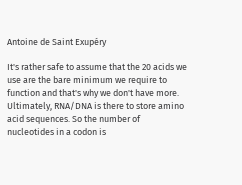Antoine de Saint Exupéry

It's rather safe to assume that the 20 acids we use are the bare minimum we require to function and that's why we don't have more.
Ultimately, RNA/DNA is there to store amino acid sequences. So the number of nucleotides in a codon is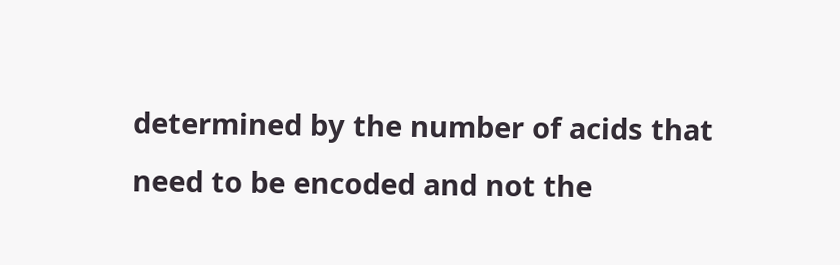determined by the number of acids that need to be encoded and not the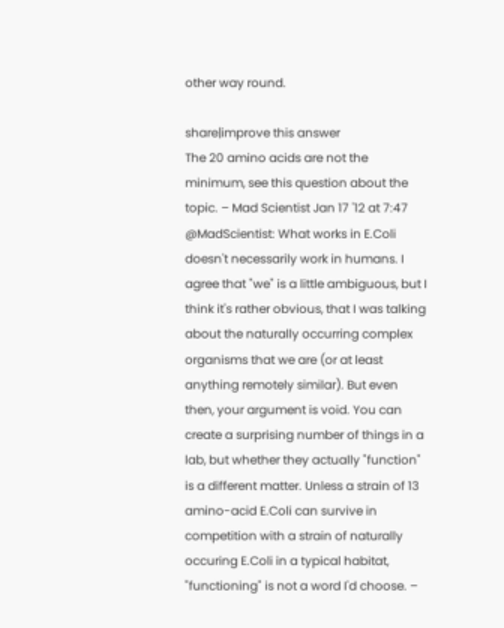other way round.

share|improve this answer
The 20 amino acids are not the minimum, see this question about the topic. – Mad Scientist Jan 17 '12 at 7:47
@MadScientist: What works in E.Coli doesn't necessarily work in humans. I agree that "we" is a little ambiguous, but I think it's rather obvious, that I was talking about the naturally occurring complex organisms that we are (or at least anything remotely similar). But even then, your argument is void. You can create a surprising number of things in a lab, but whether they actually "function" is a different matter. Unless a strain of 13 amino-acid E.Coli can survive in competition with a strain of naturally occuring E.Coli in a typical habitat, "functioning" is not a word I'd choose. –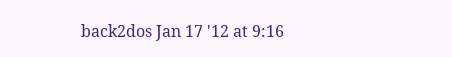back2dos Jan 17 '12 at 9:16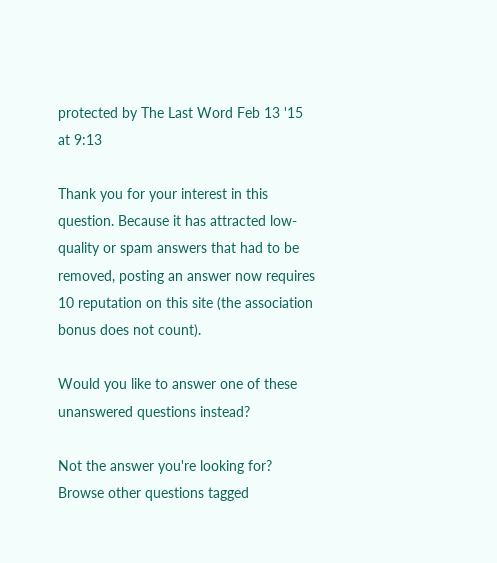protected by The Last Word Feb 13 '15 at 9:13

Thank you for your interest in this question. Because it has attracted low-quality or spam answers that had to be removed, posting an answer now requires 10 reputation on this site (the association bonus does not count).

Would you like to answer one of these unanswered questions instead?

Not the answer you're looking for? Browse other questions tagged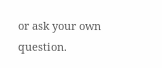or ask your own question.